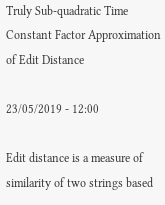Truly Sub-quadratic Time Constant Factor Approximation of Edit Distance

23/05/2019 - 12:00

Edit distance is a measure of similarity of two strings based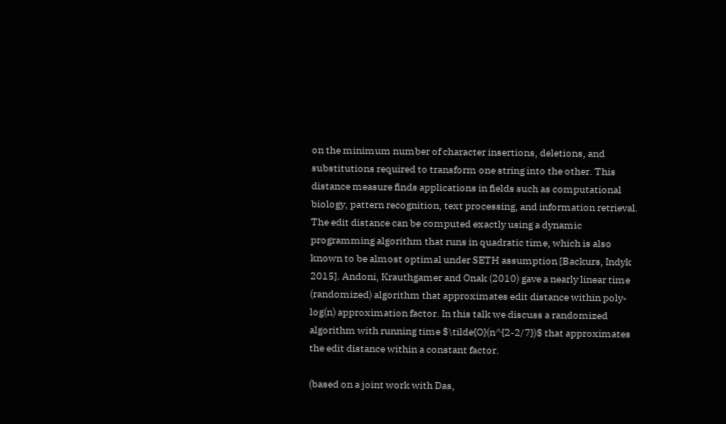on the minimum number of character insertions, deletions, and substitutions required to transform one string into the other. This distance measure finds applications in fields such as computational biology, pattern recognition, text processing, and information retrieval. The edit distance can be computed exactly using a dynamic programming algorithm that runs in quadratic time, which is also known to be almost optimal under SETH assumption [Backurs, Indyk 2015]. Andoni, Krauthgamer and Onak (2010) gave a nearly linear time (randomized) algorithm that approximates edit distance within poly-log(n) approximation factor. In this talk we discuss a randomized algorithm with running time $\tilde{O}(n^{2-2/7})$ that approximates the edit distance within a constant factor.

(based on a joint work with Das,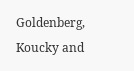Goldenberg, Koucky and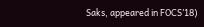Saks, appeared in FOCS’18)